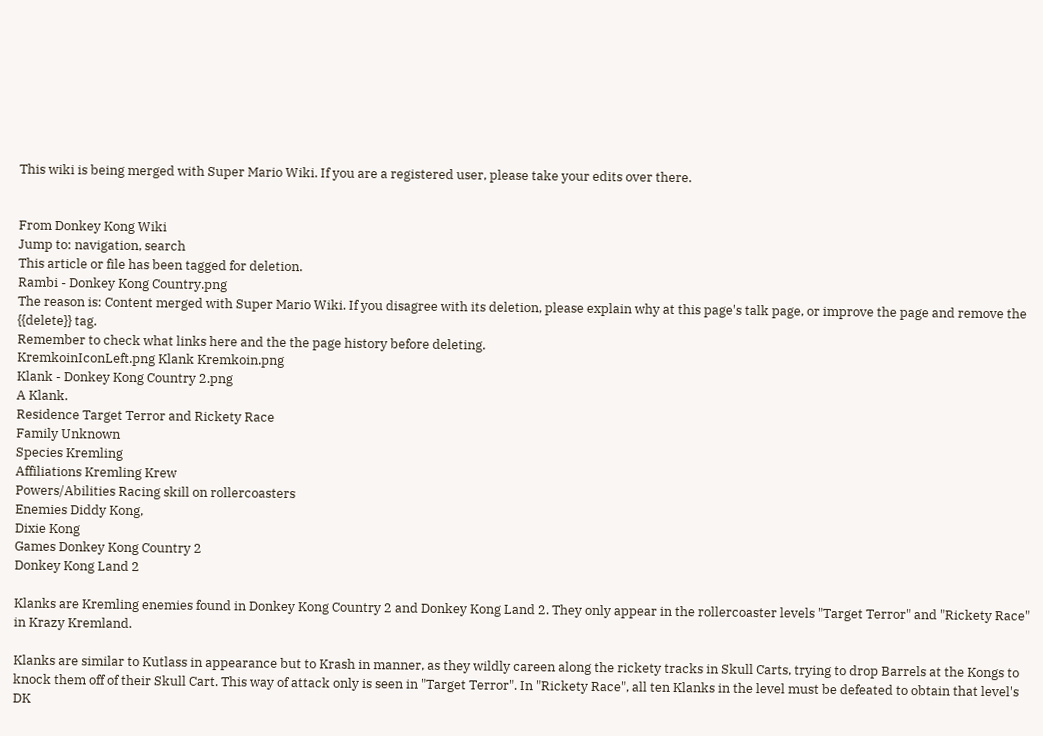This wiki is being merged with Super Mario Wiki. If you are a registered user, please take your edits over there.


From Donkey Kong Wiki
Jump to: navigation, search
This article or file has been tagged for deletion.
Rambi - Donkey Kong Country.png
The reason is: Content merged with Super Mario Wiki. If you disagree with its deletion, please explain why at this page's talk page, or improve the page and remove the {{delete}} tag.
Remember to check what links here and the the page history before deleting.
KremkoinIconLeft.png Klank Kremkoin.png
Klank - Donkey Kong Country 2.png
A Klank.
Residence Target Terror and Rickety Race
Family Unknown
Species Kremling
Affiliations Kremling Krew
Powers/Abilities Racing skill on rollercoasters
Enemies Diddy Kong,
Dixie Kong
Games Donkey Kong Country 2
Donkey Kong Land 2

Klanks are Kremling enemies found in Donkey Kong Country 2 and Donkey Kong Land 2. They only appear in the rollercoaster levels "Target Terror" and "Rickety Race" in Krazy Kremland.

Klanks are similar to Kutlass in appearance but to Krash in manner, as they wildly careen along the rickety tracks in Skull Carts, trying to drop Barrels at the Kongs to knock them off of their Skull Cart. This way of attack only is seen in "Target Terror". In "Rickety Race", all ten Klanks in the level must be defeated to obtain that level's DK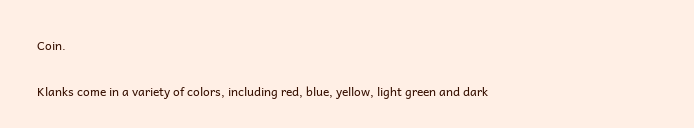Coin.

Klanks come in a variety of colors, including red, blue, yellow, light green and dark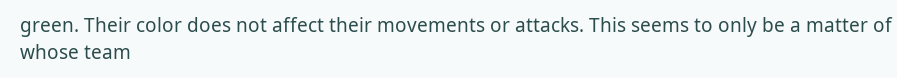green. Their color does not affect their movements or attacks. This seems to only be a matter of whose team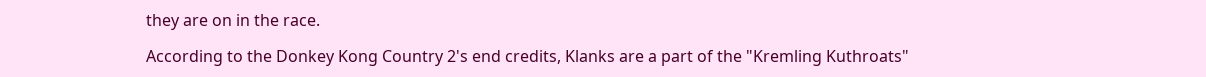they are on in the race.

According to the Donkey Kong Country 2's end credits, Klanks are a part of the "Kremling Kuthroats"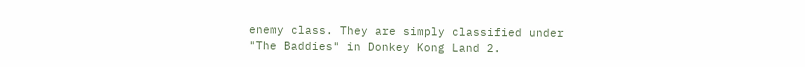enemy class. They are simply classified under "The Baddies" in Donkey Kong Land 2.